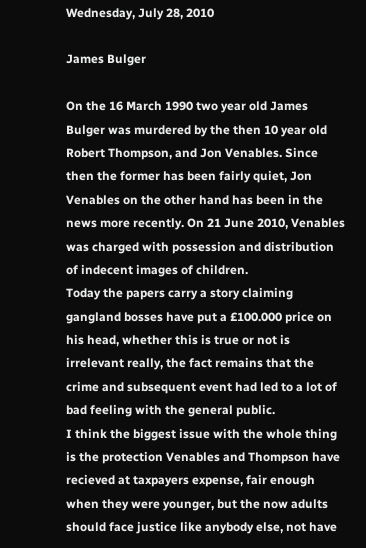Wednesday, July 28, 2010

James Bulger

On the 16 March 1990 two year old James Bulger was murdered by the then 10 year old Robert Thompson, and Jon Venables. Since then the former has been fairly quiet, Jon Venables on the other hand has been in the news more recently. On 21 June 2010, Venables was charged with possession and distribution of indecent images of children.
Today the papers carry a story claiming gangland bosses have put a £100.000 price on his head, whether this is true or not is irrelevant really, the fact remains that the crime and subsequent event had led to a lot of bad feeling with the general public.
I think the biggest issue with the whole thing is the protection Venables and Thompson have recieved at taxpayers expense, fair enough when they were younger, but the now adults should face justice like anybody else, not have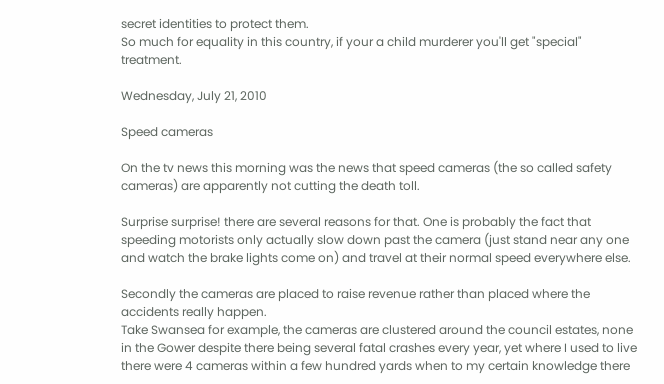secret identities to protect them.
So much for equality in this country, if your a child murderer you'll get "special" treatment.

Wednesday, July 21, 2010

Speed cameras

On the tv news this morning was the news that speed cameras (the so called safety cameras) are apparently not cutting the death toll.

Surprise surprise! there are several reasons for that. One is probably the fact that speeding motorists only actually slow down past the camera (just stand near any one and watch the brake lights come on) and travel at their normal speed everywhere else.

Secondly the cameras are placed to raise revenue rather than placed where the accidents really happen.
Take Swansea for example, the cameras are clustered around the council estates, none in the Gower despite there being several fatal crashes every year, yet where I used to live there were 4 cameras within a few hundred yards when to my certain knowledge there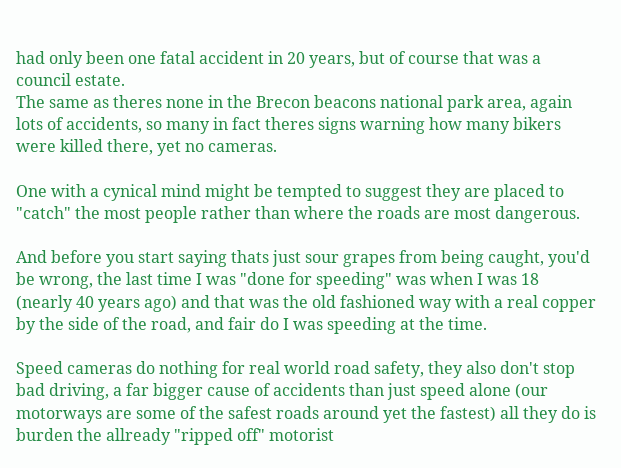had only been one fatal accident in 20 years, but of course that was a council estate.
The same as theres none in the Brecon beacons national park area, again lots of accidents, so many in fact theres signs warning how many bikers were killed there, yet no cameras.

One with a cynical mind might be tempted to suggest they are placed to "catch" the most people rather than where the roads are most dangerous.

And before you start saying thats just sour grapes from being caught, you'd be wrong, the last time I was "done for speeding" was when I was 18 (nearly 40 years ago) and that was the old fashioned way with a real copper by the side of the road, and fair do I was speeding at the time.

Speed cameras do nothing for real world road safety, they also don't stop bad driving, a far bigger cause of accidents than just speed alone (our motorways are some of the safest roads around yet the fastest) all they do is burden the allready "ripped off" motorist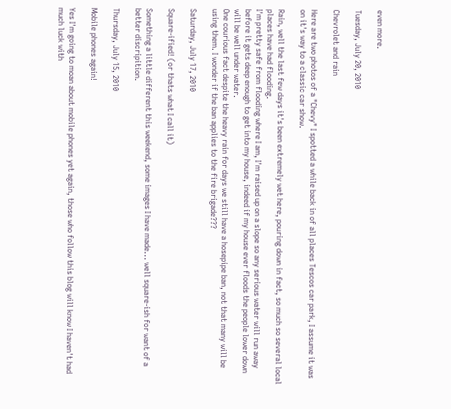even more.

Tuesday, July 20, 2010

Chevrolet and rain

Here are two photos of a "Chevy" I spotted a while back in of all places Tescos car park, I assume it was on it's way to a classic car show.

Rain, well the last few days it's been extremely wet here, pouring down in fact, so much so several local places have had flooding.
I'm pretty safe from flooding where I am, I'm raised up on a slope so any serious water will run away before it gets deep enough to get into my house, indeed if my house ever floods the people lower down will be well under water.
One courious fact despite the heavy rain for days we still have a hosepipe ban, not that many will be using them. I wonder if the ban applies to the fire brigade???

Saturday, July 17, 2010

Square-ified! (or thats what I call it)

Something a little different this weekend, some images I have made... well square-ish for want of a better discripition.

Thursday, July 15, 2010

Mobile phones again!

Yes I'm going to moan about mobile phones yet again, those who follow this blog will know I haven't had much luck with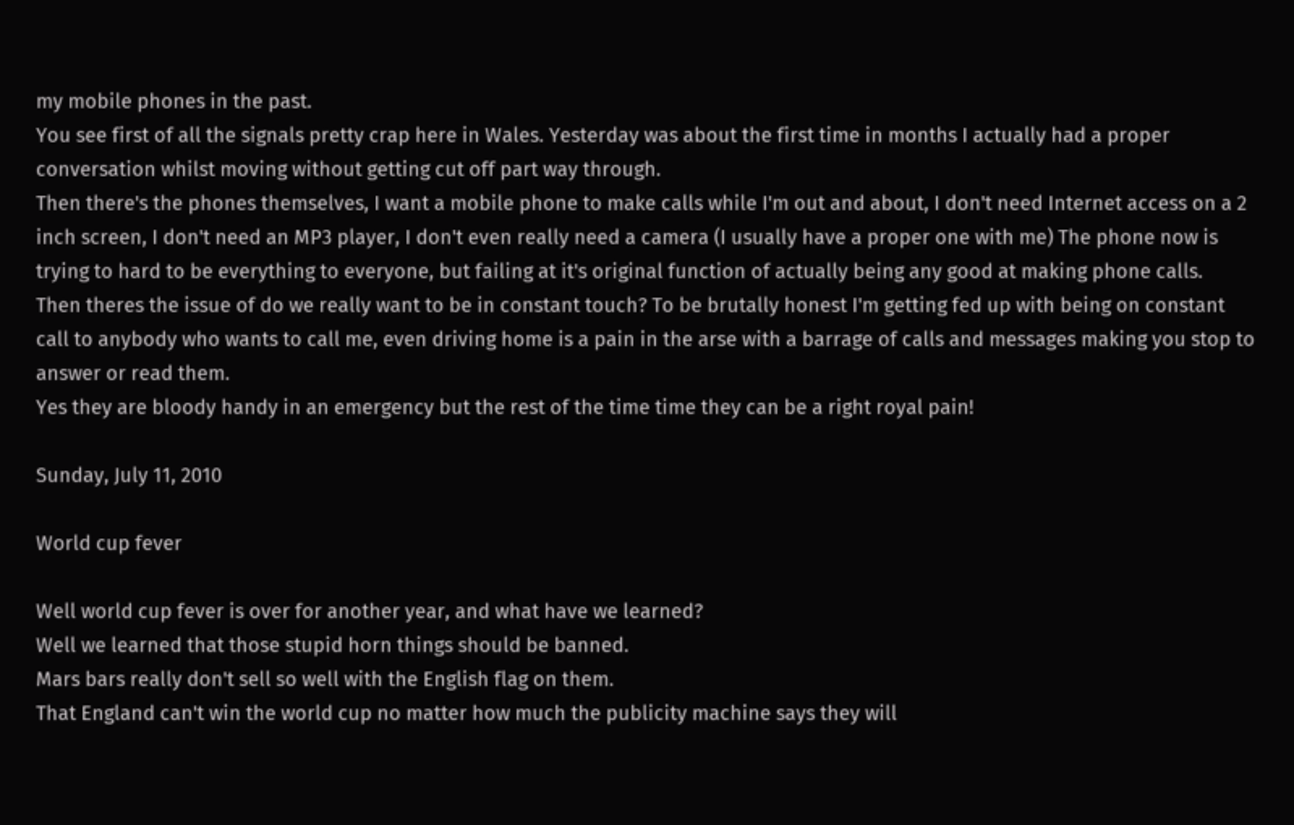my mobile phones in the past.
You see first of all the signals pretty crap here in Wales. Yesterday was about the first time in months I actually had a proper conversation whilst moving without getting cut off part way through.
Then there's the phones themselves, I want a mobile phone to make calls while I'm out and about, I don't need Internet access on a 2 inch screen, I don't need an MP3 player, I don't even really need a camera (I usually have a proper one with me) The phone now is trying to hard to be everything to everyone, but failing at it's original function of actually being any good at making phone calls.
Then theres the issue of do we really want to be in constant touch? To be brutally honest I'm getting fed up with being on constant call to anybody who wants to call me, even driving home is a pain in the arse with a barrage of calls and messages making you stop to answer or read them.
Yes they are bloody handy in an emergency but the rest of the time time they can be a right royal pain!

Sunday, July 11, 2010

World cup fever

Well world cup fever is over for another year, and what have we learned?
Well we learned that those stupid horn things should be banned.
Mars bars really don't sell so well with the English flag on them.
That England can't win the world cup no matter how much the publicity machine says they will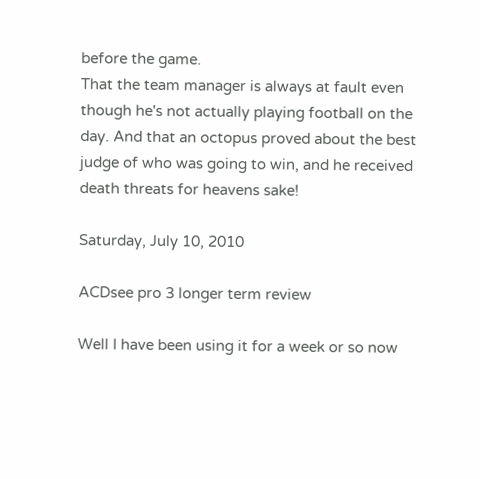before the game.
That the team manager is always at fault even though he's not actually playing football on the day. And that an octopus proved about the best judge of who was going to win, and he received death threats for heavens sake!

Saturday, July 10, 2010

ACDsee pro 3 longer term review

Well I have been using it for a week or so now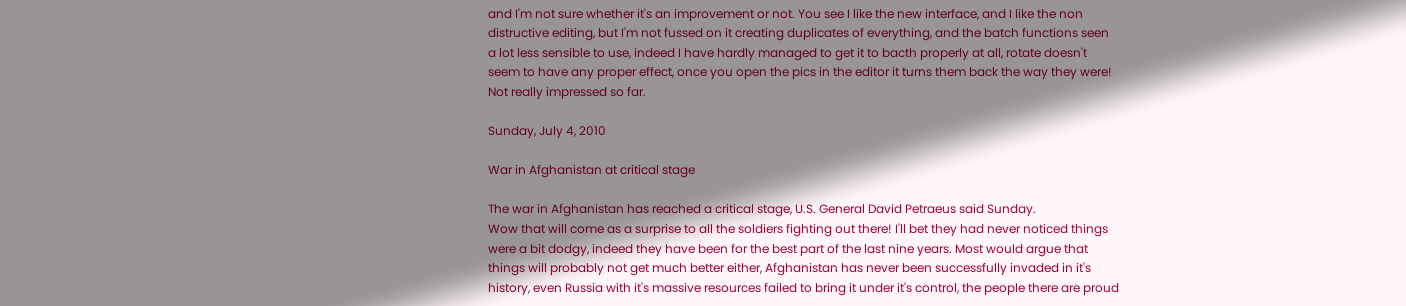and I'm not sure whether it's an improvement or not. You see I like the new interface, and I like the non distructive editing, but I'm not fussed on it creating duplicates of everything, and the batch functions seen a lot less sensible to use, indeed I have hardly managed to get it to bacth properly at all, rotate doesn't seem to have any proper effect, once you open the pics in the editor it turns them back the way they were!
Not really impressed so far.

Sunday, July 4, 2010

War in Afghanistan at critical stage

The war in Afghanistan has reached a critical stage, U.S. General David Petraeus said Sunday.
Wow that will come as a surprise to all the soldiers fighting out there! I'll bet they had never noticed things were a bit dodgy, indeed they have been for the best part of the last nine years. Most would argue that things will probably not get much better either, Afghanistan has never been successfully invaded in it's history, even Russia with it's massive resources failed to bring it under it's control, the people there are proud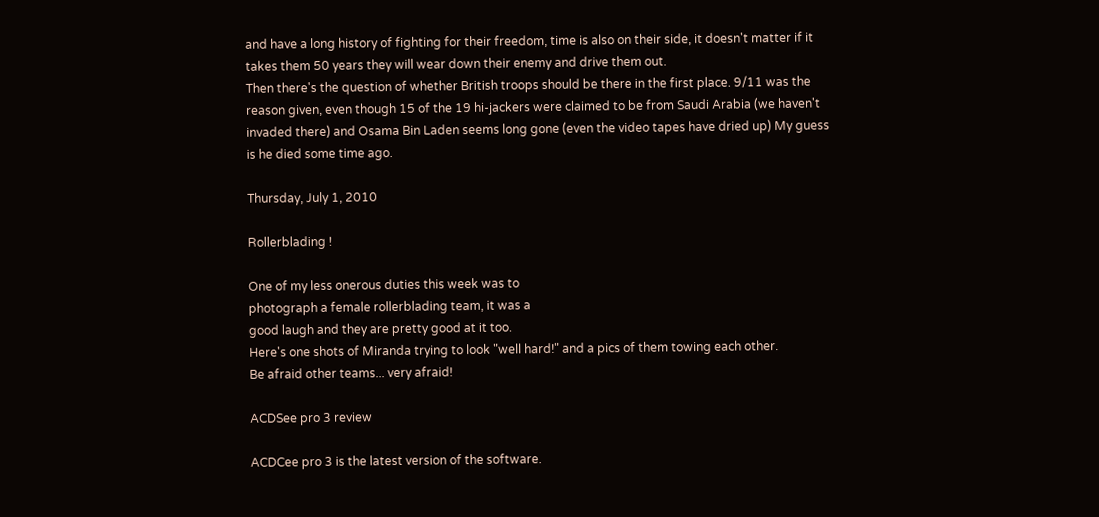and have a long history of fighting for their freedom, time is also on their side, it doesn't matter if it takes them 50 years they will wear down their enemy and drive them out.
Then there's the question of whether British troops should be there in the first place. 9/11 was the reason given, even though 15 of the 19 hi-jackers were claimed to be from Saudi Arabia (we haven't invaded there) and Osama Bin Laden seems long gone (even the video tapes have dried up) My guess is he died some time ago.

Thursday, July 1, 2010

Rollerblading !

One of my less onerous duties this week was to
photograph a female rollerblading team, it was a
good laugh and they are pretty good at it too.
Here's one shots of Miranda trying to look "well hard!" and a pics of them towing each other.
Be afraid other teams... very afraid!

ACDSee pro 3 review

ACDCee pro 3 is the latest version of the software.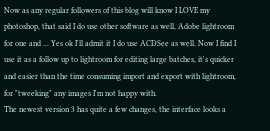Now as any regular followers of this blog will know I LOVE my photoshop, that said I do use other software as well, Adobe lightroom for one and ... Yes ok I'll admit it I do use ACDSee as well. Now I find I use it as a follow up to lightroom for editing large batches, it's quicker and easier than the time consuming import and export with lightroom, for "tweeking" any images I'm not happy with.
The newest version 3 has quite a few changes, the interface looks a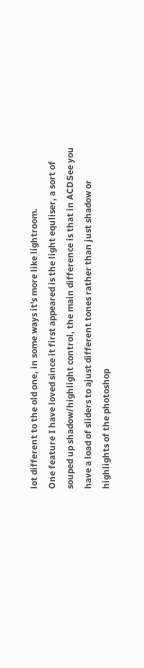lot different to the old one, in some ways it's more like lightroom.
One feature I have loved since it first appeared is the light equliser, a sort of souped up shadow/highlight control, the main difference is that in ACDSee you have a load of sliders to ajust different tones rather than just shadow or highlights of the photoshop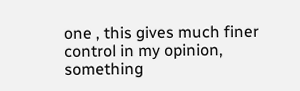one , this gives much finer control in my opinion, something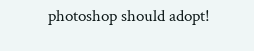photoshop should adopt!